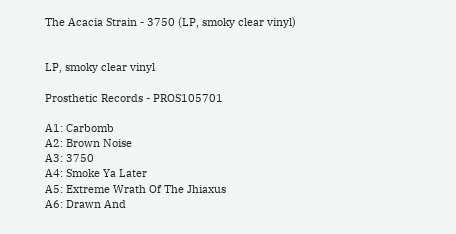The Acacia Strain - 3750 (LP, smoky clear vinyl)


LP, smoky clear vinyl

Prosthetic Records - PROS105701

A1: Carbomb
A2: Brown Noise
A3: 3750
A4: Smoke Ya Later
A5: Extreme Wrath Of The Jhiaxus
A6: Drawn And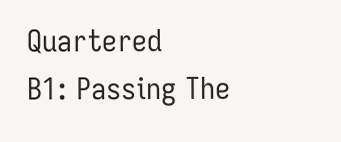Quartered
B1: Passing The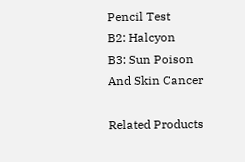Pencil Test
B2: Halcyon
B3: Sun Poison And Skin Cancer

Related Products